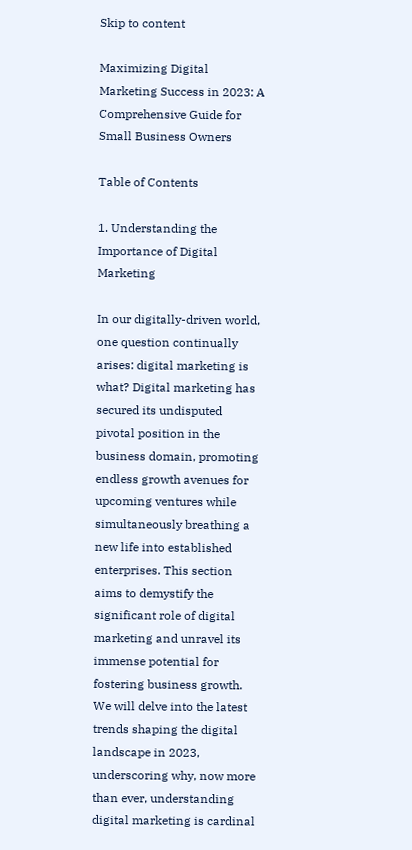Skip to content

Maximizing Digital Marketing Success in 2023: A Comprehensive Guide for Small Business Owners

Table of Contents

1. Understanding the Importance of Digital Marketing

In our digitally-driven world, one question continually arises: digital marketing is what? Digital marketing has secured its undisputed pivotal position in the business domain, promoting endless growth avenues for upcoming ventures while simultaneously breathing a new life into established enterprises. This section aims to demystify the significant role of digital marketing and unravel its immense potential for fostering business growth. We will delve into the latest trends shaping the digital landscape in 2023, underscoring why, now more than ever, understanding digital marketing is cardinal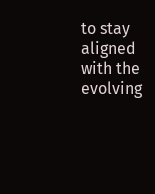to stay aligned with the evolving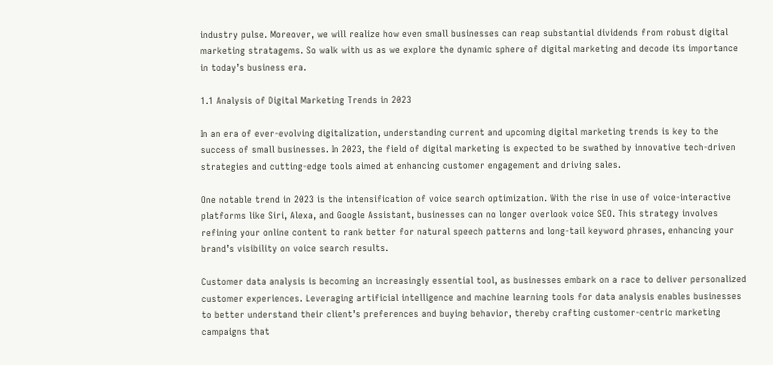industry pulse. Moreover, we will realize how even small businesses can reap substantial dividends from robust digital marketing stratagems. So walk with us as we explore the dynamic sphere of digital marketing and decode its importance in today’s business era.

1.1 Analysis of Digital Marketing Trends in 2023

In an era of ever-evolving digitalization, understanding current and upcoming digital marketing trends is key to the success of small businesses. In 2023, the field of digital marketing is expected to be swathed by innovative tech-driven strategies and cutting-edge tools aimed at enhancing customer engagement and driving sales.

One notable trend in 2023 is the intensification of voice search optimization. With the rise in use of voice-interactive platforms like Siri, Alexa, and Google Assistant, businesses can no longer overlook voice SEO. This strategy involves refining your online content to rank better for natural speech patterns and long-tail keyword phrases, enhancing your brand’s visibility on voice search results.

Customer data analysis is becoming an increasingly essential tool, as businesses embark on a race to deliver personalized customer experiences. Leveraging artificial intelligence and machine learning tools for data analysis enables businesses to better understand their client’s preferences and buying behavior, thereby crafting customer-centric marketing campaigns that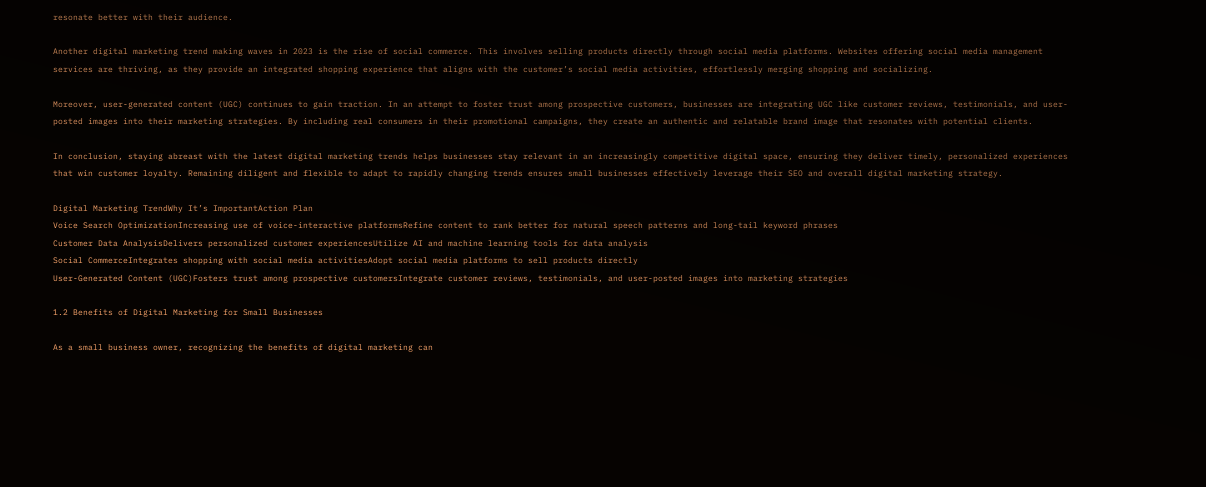resonate better with their audience.

Another digital marketing trend making waves in 2023 is the rise of social commerce. This involves selling products directly through social media platforms. Websites offering social media management services are thriving, as they provide an integrated shopping experience that aligns with the customer’s social media activities, effortlessly merging shopping and socializing.

Moreover, user-generated content (UGC) continues to gain traction. In an attempt to foster trust among prospective customers, businesses are integrating UGC like customer reviews, testimonials, and user-posted images into their marketing strategies. By including real consumers in their promotional campaigns, they create an authentic and relatable brand image that resonates with potential clients.

In conclusion, staying abreast with the latest digital marketing trends helps businesses stay relevant in an increasingly competitive digital space, ensuring they deliver timely, personalized experiences that win customer loyalty. Remaining diligent and flexible to adapt to rapidly changing trends ensures small businesses effectively leverage their SEO and overall digital marketing strategy.

Digital Marketing TrendWhy It’s ImportantAction Plan
Voice Search OptimizationIncreasing use of voice-interactive platformsRefine content to rank better for natural speech patterns and long-tail keyword phrases
Customer Data AnalysisDelivers personalized customer experiencesUtilize AI and machine learning tools for data analysis
Social CommerceIntegrates shopping with social media activitiesAdopt social media platforms to sell products directly
User-Generated Content (UGC)Fosters trust among prospective customersIntegrate customer reviews, testimonials, and user-posted images into marketing strategies

1.2 Benefits of Digital Marketing for Small Businesses

As a small business owner, recognizing the benefits of digital marketing can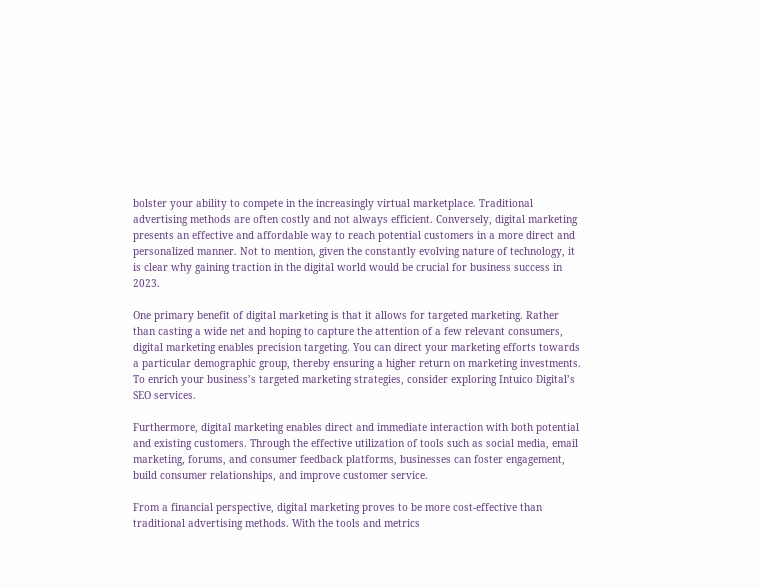bolster your ability to compete in the increasingly virtual marketplace. Traditional advertising methods are often costly and not always efficient. Conversely, digital marketing presents an effective and affordable way to reach potential customers in a more direct and personalized manner. Not to mention, given the constantly evolving nature of technology, it is clear why gaining traction in the digital world would be crucial for business success in 2023.

One primary benefit of digital marketing is that it allows for targeted marketing. Rather than casting a wide net and hoping to capture the attention of a few relevant consumers, digital marketing enables precision targeting. You can direct your marketing efforts towards a particular demographic group, thereby ensuring a higher return on marketing investments. To enrich your business’s targeted marketing strategies, consider exploring Intuico Digital’s SEO services.

Furthermore, digital marketing enables direct and immediate interaction with both potential and existing customers. Through the effective utilization of tools such as social media, email marketing, forums, and consumer feedback platforms, businesses can foster engagement, build consumer relationships, and improve customer service.

From a financial perspective, digital marketing proves to be more cost-effective than traditional advertising methods. With the tools and metrics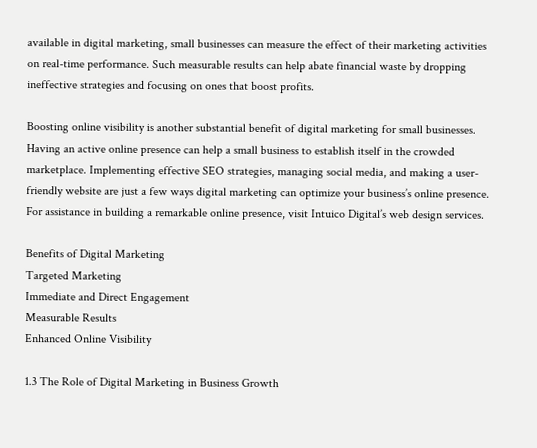available in digital marketing, small businesses can measure the effect of their marketing activities on real-time performance. Such measurable results can help abate financial waste by dropping ineffective strategies and focusing on ones that boost profits.

Boosting online visibility is another substantial benefit of digital marketing for small businesses. Having an active online presence can help a small business to establish itself in the crowded marketplace. Implementing effective SEO strategies, managing social media, and making a user-friendly website are just a few ways digital marketing can optimize your business’s online presence. For assistance in building a remarkable online presence, visit Intuico Digital’s web design services.

Benefits of Digital Marketing
Targeted Marketing
Immediate and Direct Engagement
Measurable Results
Enhanced Online Visibility

1.3 The Role of Digital Marketing in Business Growth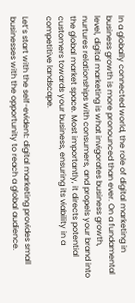In a globally connected world, the role of digital marketing in business growth is more pronounced than ever. On a fundamental level, digital marketing is what invigorates business growth, nurtures relationships with consumers, and propels your brand into the global market space. Most importantly, it directs potential customers towards your business, ensuring its viability in a competitive landscape.

Let’s start with the self-evident: digital marketing provides small businesses with the opportunity to reach a global audience.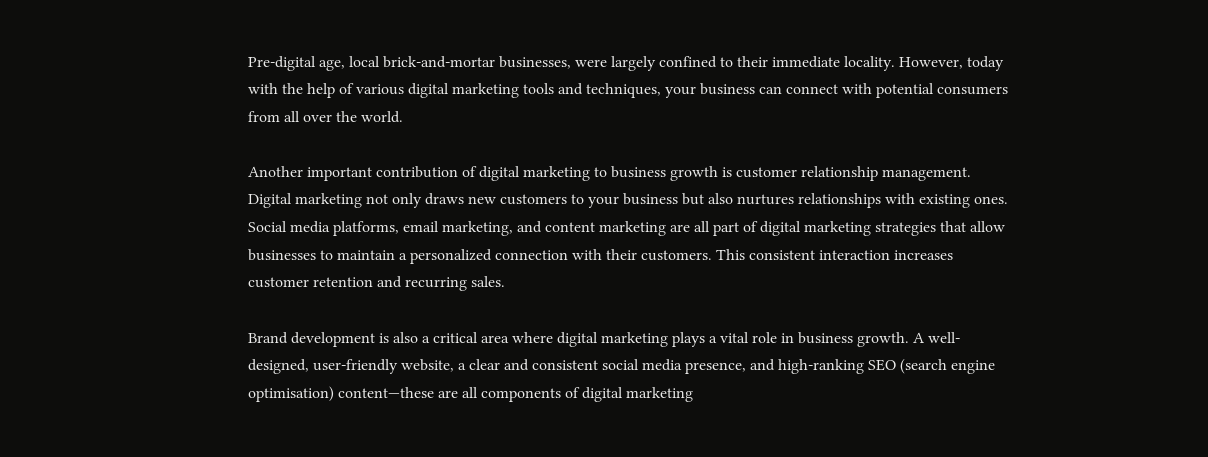Pre-digital age, local brick-and-mortar businesses, were largely confined to their immediate locality. However, today with the help of various digital marketing tools and techniques, your business can connect with potential consumers from all over the world.

Another important contribution of digital marketing to business growth is customer relationship management. Digital marketing not only draws new customers to your business but also nurtures relationships with existing ones. Social media platforms, email marketing, and content marketing are all part of digital marketing strategies that allow businesses to maintain a personalized connection with their customers. This consistent interaction increases customer retention and recurring sales.

Brand development is also a critical area where digital marketing plays a vital role in business growth. A well-designed, user-friendly website, a clear and consistent social media presence, and high-ranking SEO (search engine optimisation) content—these are all components of digital marketing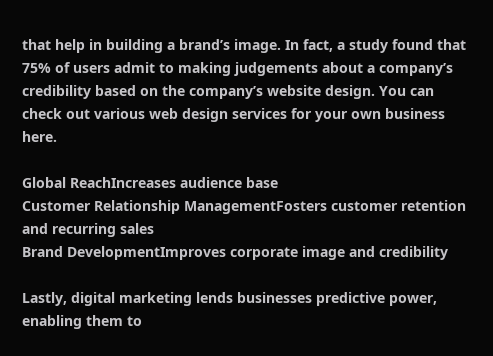that help in building a brand’s image. In fact, a study found that 75% of users admit to making judgements about a company’s credibility based on the company’s website design. You can check out various web design services for your own business here.

Global ReachIncreases audience base
Customer Relationship ManagementFosters customer retention and recurring sales
Brand DevelopmentImproves corporate image and credibility

Lastly, digital marketing lends businesses predictive power, enabling them to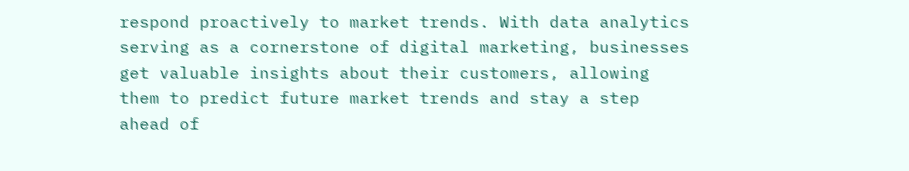respond proactively to market trends. With data analytics serving as a cornerstone of digital marketing, businesses get valuable insights about their customers, allowing them to predict future market trends and stay a step ahead of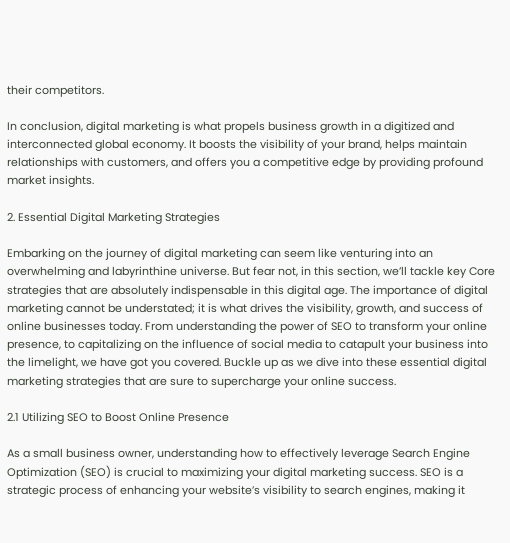their competitors.

In conclusion, digital marketing is what propels business growth in a digitized and interconnected global economy. It boosts the visibility of your brand, helps maintain relationships with customers, and offers you a competitive edge by providing profound market insights.

2. Essential Digital Marketing Strategies

Embarking on the journey of digital marketing can seem like venturing into an overwhelming and labyrinthine universe. But fear not, in this section, we’ll tackle key Core strategies that are absolutely indispensable in this digital age. The importance of digital marketing cannot be understated; it is what drives the visibility, growth, and success of online businesses today. From understanding the power of SEO to transform your online presence, to capitalizing on the influence of social media to catapult your business into the limelight, we have got you covered. Buckle up as we dive into these essential digital marketing strategies that are sure to supercharge your online success.

2.1 Utilizing SEO to Boost Online Presence

As a small business owner, understanding how to effectively leverage Search Engine Optimization (SEO) is crucial to maximizing your digital marketing success. SEO is a strategic process of enhancing your website’s visibility to search engines, making it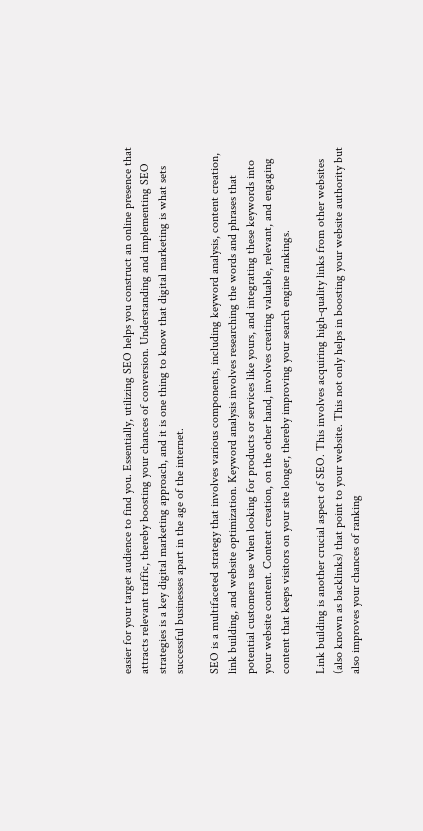easier for your target audience to find you. Essentially, utilizing SEO helps you construct an online presence that attracts relevant traffic, thereby boosting your chances of conversion. Understanding and implementing SEO strategies is a key digital marketing approach, and it is one thing to know that digital marketing is what sets successful businesses apart in the age of the internet.

SEO is a multifaceted strategy that involves various components, including keyword analysis, content creation, link building, and website optimization. Keyword analysis involves researching the words and phrases that potential customers use when looking for products or services like yours, and integrating these keywords into your website content. Content creation, on the other hand, involves creating valuable, relevant, and engaging content that keeps visitors on your site longer, thereby improving your search engine rankings.

Link building is another crucial aspect of SEO. This involves acquiring high-quality links from other websites (also known as backlinks) that point to your website. This not only helps in boosting your website authority but also improves your chances of ranking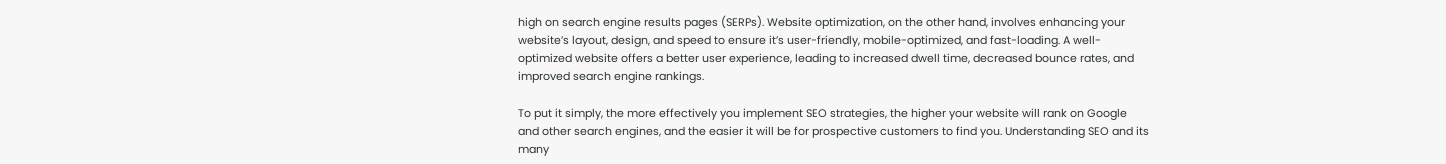high on search engine results pages (SERPs). Website optimization, on the other hand, involves enhancing your website’s layout, design, and speed to ensure it’s user-friendly, mobile-optimized, and fast-loading. A well-optimized website offers a better user experience, leading to increased dwell time, decreased bounce rates, and improved search engine rankings.

To put it simply, the more effectively you implement SEO strategies, the higher your website will rank on Google and other search engines, and the easier it will be for prospective customers to find you. Understanding SEO and its many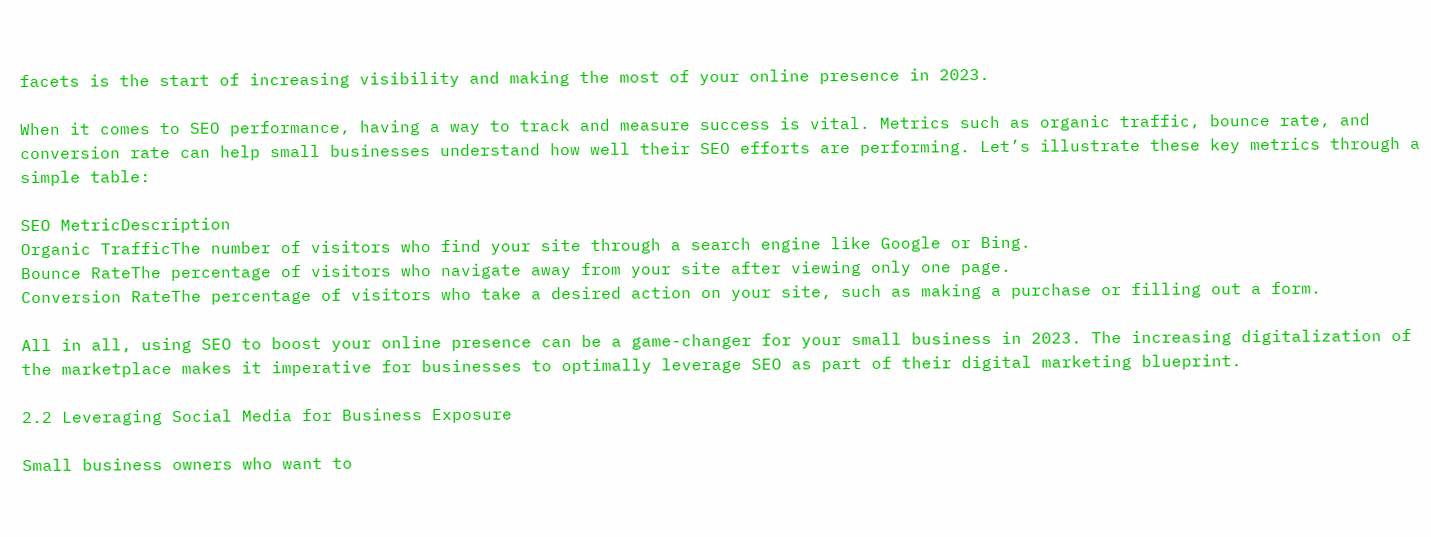facets is the start of increasing visibility and making the most of your online presence in 2023.

When it comes to SEO performance, having a way to track and measure success is vital. Metrics such as organic traffic, bounce rate, and conversion rate can help small businesses understand how well their SEO efforts are performing. Let’s illustrate these key metrics through a simple table:

SEO MetricDescription
Organic TrafficThe number of visitors who find your site through a search engine like Google or Bing.
Bounce RateThe percentage of visitors who navigate away from your site after viewing only one page.
Conversion RateThe percentage of visitors who take a desired action on your site, such as making a purchase or filling out a form.

All in all, using SEO to boost your online presence can be a game-changer for your small business in 2023. The increasing digitalization of the marketplace makes it imperative for businesses to optimally leverage SEO as part of their digital marketing blueprint.

2.2 Leveraging Social Media for Business Exposure

Small business owners who want to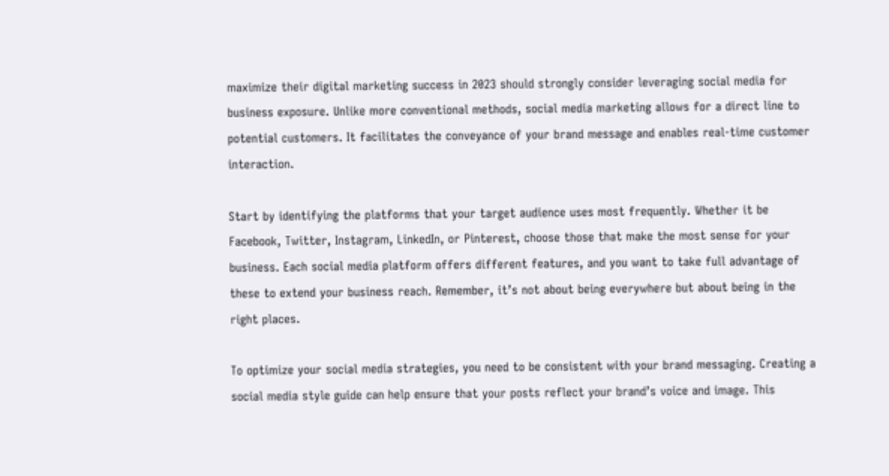maximize their digital marketing success in 2023 should strongly consider leveraging social media for business exposure. Unlike more conventional methods, social media marketing allows for a direct line to potential customers. It facilitates the conveyance of your brand message and enables real-time customer interaction.

Start by identifying the platforms that your target audience uses most frequently. Whether it be Facebook, Twitter, Instagram, LinkedIn, or Pinterest, choose those that make the most sense for your business. Each social media platform offers different features, and you want to take full advantage of these to extend your business reach. Remember, it’s not about being everywhere but about being in the right places.

To optimize your social media strategies, you need to be consistent with your brand messaging. Creating a social media style guide can help ensure that your posts reflect your brand’s voice and image. This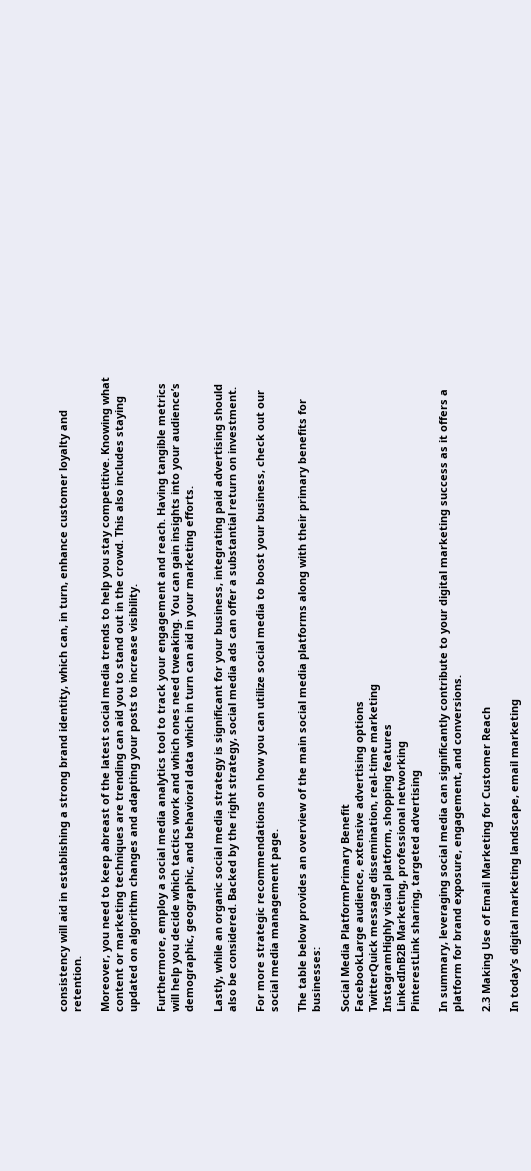consistency will aid in establishing a strong brand identity, which can, in turn, enhance customer loyalty and retention.

Moreover, you need to keep abreast of the latest social media trends to help you stay competitive. Knowing what content or marketing techniques are trending can aid you to stand out in the crowd. This also includes staying updated on algorithm changes and adapting your posts to increase visibility.

Furthermore, employ a social media analytics tool to track your engagement and reach. Having tangible metrics will help you decide which tactics work and which ones need tweaking. You can gain insights into your audience’s demographic, geographic, and behavioral data which in turn can aid in your marketing efforts.

Lastly, while an organic social media strategy is significant for your business, integrating paid advertising should also be considered. Backed by the right strategy, social media ads can offer a substantial return on investment.

For more strategic recommendations on how you can utilize social media to boost your business, check out our social media management page.

The table below provides an overview of the main social media platforms along with their primary benefits for businesses:

Social Media PlatformPrimary Benefit
FacebookLarge audience, extensive advertising options
TwitterQuick message dissemination, real-time marketing
InstagramHighly visual platform, shopping features
LinkedInB2B Marketing, professional networking
PinterestLink sharing, targeted advertising

In summary, leveraging social media can significantly contribute to your digital marketing success as it offers a platform for brand exposure, engagement, and conversions.

2.3 Making Use of Email Marketing for Customer Reach

In today’s digital marketing landscape, email marketing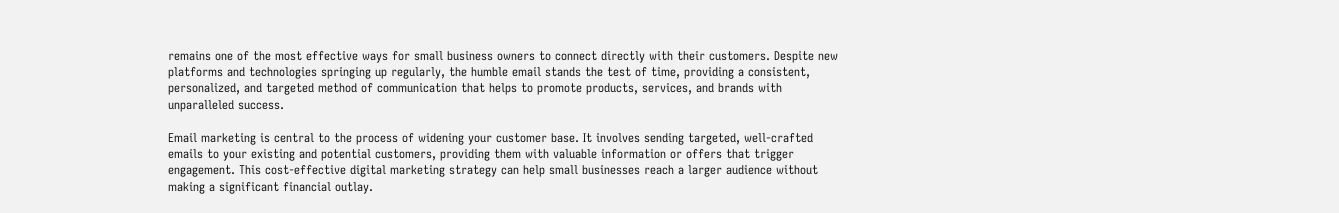remains one of the most effective ways for small business owners to connect directly with their customers. Despite new platforms and technologies springing up regularly, the humble email stands the test of time, providing a consistent, personalized, and targeted method of communication that helps to promote products, services, and brands with unparalleled success.

Email marketing is central to the process of widening your customer base. It involves sending targeted, well-crafted emails to your existing and potential customers, providing them with valuable information or offers that trigger engagement. This cost-effective digital marketing strategy can help small businesses reach a larger audience without making a significant financial outlay.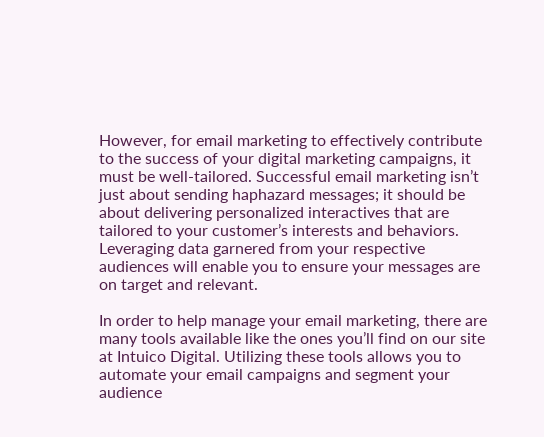However, for email marketing to effectively contribute to the success of your digital marketing campaigns, it must be well-tailored. Successful email marketing isn’t just about sending haphazard messages; it should be about delivering personalized interactives that are tailored to your customer’s interests and behaviors. Leveraging data garnered from your respective audiences will enable you to ensure your messages are on target and relevant.

In order to help manage your email marketing, there are many tools available like the ones you’ll find on our site at Intuico Digital. Utilizing these tools allows you to automate your email campaigns and segment your audience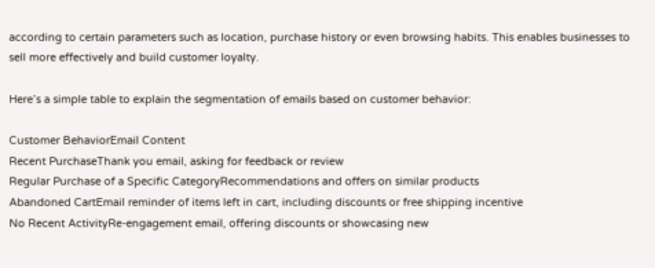according to certain parameters such as location, purchase history or even browsing habits. This enables businesses to sell more effectively and build customer loyalty.

Here’s a simple table to explain the segmentation of emails based on customer behavior:

Customer BehaviorEmail Content
Recent PurchaseThank you email, asking for feedback or review
Regular Purchase of a Specific CategoryRecommendations and offers on similar products
Abandoned CartEmail reminder of items left in cart, including discounts or free shipping incentive
No Recent ActivityRe-engagement email, offering discounts or showcasing new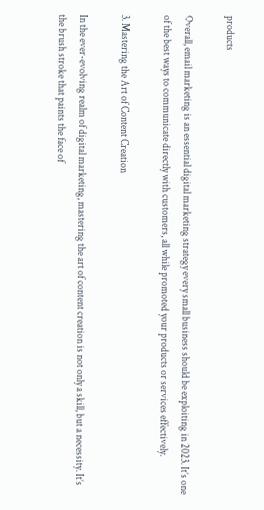products

Overall, email marketing is an essential digital marketing strategy every small business should be exploiting in 2023. It’s one of the best ways to communicate directly with customers, all while promoted your products or services effectively.

3. Mastering the Art of Content Creation

In the ever-evolving realm of digital marketing, mastering the art of content creation is not only a skill, but a necessity. It’s the brush stroke that paints the face of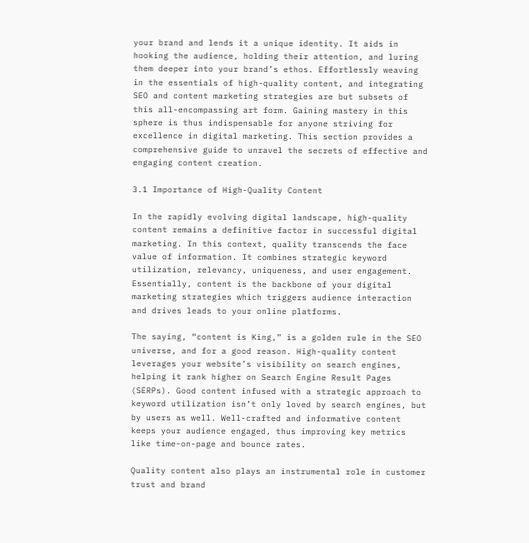your brand and lends it a unique identity. It aids in hooking the audience, holding their attention, and luring them deeper into your brand’s ethos. Effortlessly weaving in the essentials of high-quality content, and integrating SEO and content marketing strategies are but subsets of this all-encompassing art form. Gaining mastery in this sphere is thus indispensable for anyone striving for excellence in digital marketing. This section provides a comprehensive guide to unravel the secrets of effective and engaging content creation.

3.1 Importance of High-Quality Content

In the rapidly evolving digital landscape, high-quality content remains a definitive factor in successful digital marketing. In this context, quality transcends the face value of information. It combines strategic keyword utilization, relevancy, uniqueness, and user engagement. Essentially, content is the backbone of your digital marketing strategies which triggers audience interaction and drives leads to your online platforms.

The saying, “content is King,” is a golden rule in the SEO universe, and for a good reason. High-quality content leverages your website’s visibility on search engines, helping it rank higher on Search Engine Result Pages (SERPs). Good content infused with a strategic approach to keyword utilization isn’t only loved by search engines, but by users as well. Well-crafted and informative content keeps your audience engaged, thus improving key metrics like time-on-page and bounce rates.

Quality content also plays an instrumental role in customer trust and brand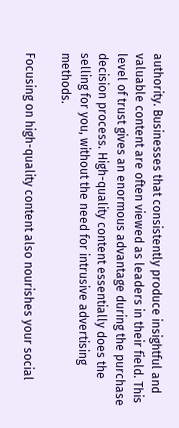authority. Businesses that consistently produce insightful and valuable content are often viewed as leaders in their field. This level of trust gives an enormous advantage during the purchase decision process. High-quality content essentially does the selling for you, without the need for intrusive advertising methods.

Focusing on high-quality content also nourishes your social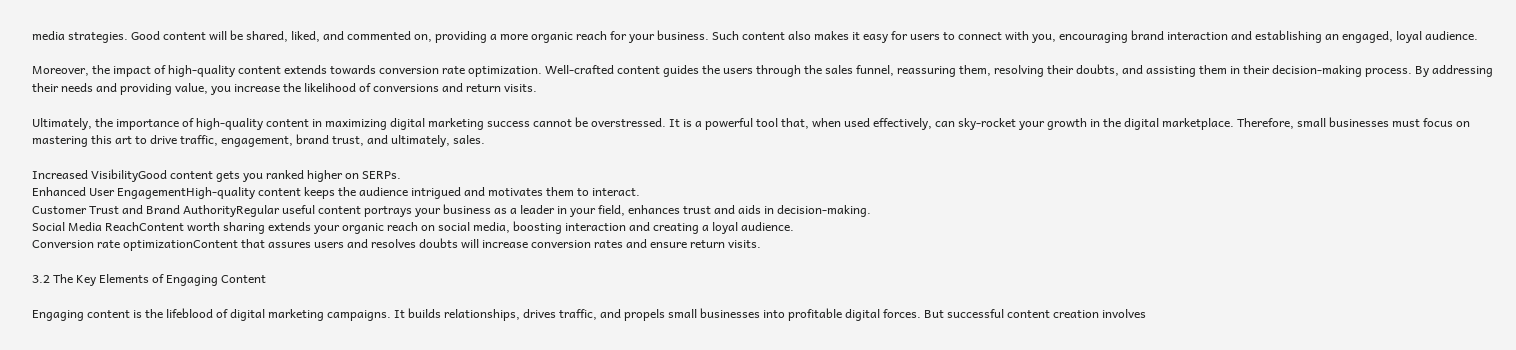media strategies. Good content will be shared, liked, and commented on, providing a more organic reach for your business. Such content also makes it easy for users to connect with you, encouraging brand interaction and establishing an engaged, loyal audience.

Moreover, the impact of high-quality content extends towards conversion rate optimization. Well-crafted content guides the users through the sales funnel, reassuring them, resolving their doubts, and assisting them in their decision-making process. By addressing their needs and providing value, you increase the likelihood of conversions and return visits.

Ultimately, the importance of high-quality content in maximizing digital marketing success cannot be overstressed. It is a powerful tool that, when used effectively, can sky-rocket your growth in the digital marketplace. Therefore, small businesses must focus on mastering this art to drive traffic, engagement, brand trust, and ultimately, sales.

Increased VisibilityGood content gets you ranked higher on SERPs.
Enhanced User EngagementHigh-quality content keeps the audience intrigued and motivates them to interact.
Customer Trust and Brand AuthorityRegular useful content portrays your business as a leader in your field, enhances trust and aids in decision-making.
Social Media ReachContent worth sharing extends your organic reach on social media, boosting interaction and creating a loyal audience.
Conversion rate optimizationContent that assures users and resolves doubts will increase conversion rates and ensure return visits.

3.2 The Key Elements of Engaging Content

Engaging content is the lifeblood of digital marketing campaigns. It builds relationships, drives traffic, and propels small businesses into profitable digital forces. But successful content creation involves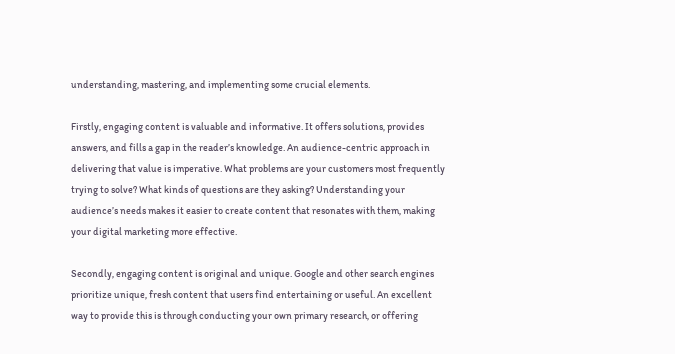understanding, mastering, and implementing some crucial elements.

Firstly, engaging content is valuable and informative. It offers solutions, provides answers, and fills a gap in the reader’s knowledge. An audience-centric approach in delivering that value is imperative. What problems are your customers most frequently trying to solve? What kinds of questions are they asking? Understanding your audience’s needs makes it easier to create content that resonates with them, making your digital marketing more effective.

Secondly, engaging content is original and unique. Google and other search engines prioritize unique, fresh content that users find entertaining or useful. An excellent way to provide this is through conducting your own primary research, or offering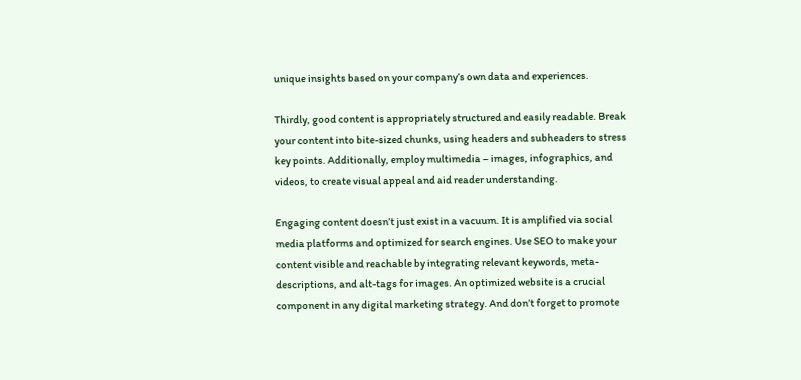unique insights based on your company’s own data and experiences.

Thirdly, good content is appropriately structured and easily readable. Break your content into bite-sized chunks, using headers and subheaders to stress key points. Additionally, employ multimedia – images, infographics, and videos, to create visual appeal and aid reader understanding.

Engaging content doesn’t just exist in a vacuum. It is amplified via social media platforms and optimized for search engines. Use SEO to make your content visible and reachable by integrating relevant keywords, meta-descriptions, and alt-tags for images. An optimized website is a crucial component in any digital marketing strategy. And don’t forget to promote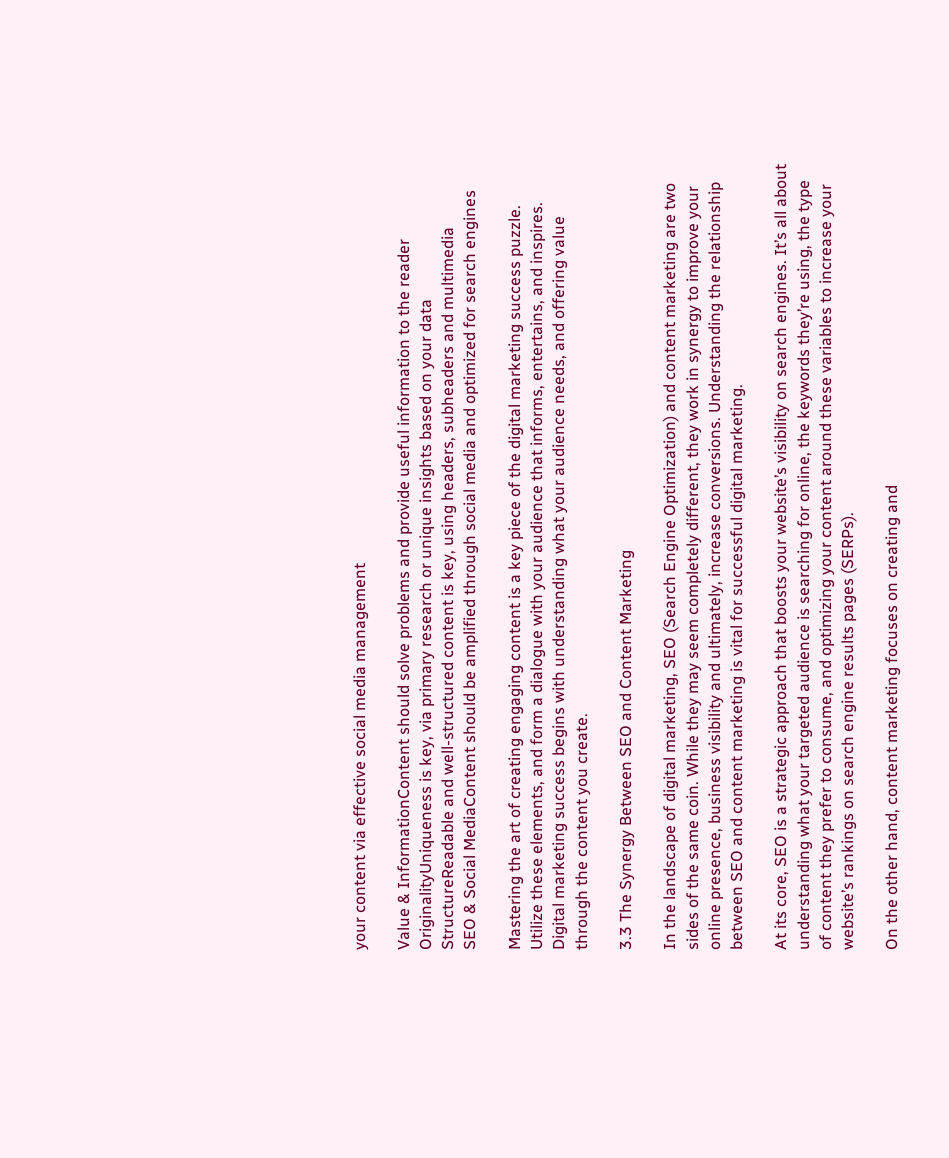your content via effective social media management

Value & InformationContent should solve problems and provide useful information to the reader
OriginalityUniqueness is key, via primary research or unique insights based on your data
StructureReadable and well-structured content is key, using headers, subheaders and multimedia
SEO & Social MediaContent should be amplified through social media and optimized for search engines

Mastering the art of creating engaging content is a key piece of the digital marketing success puzzle. Utilize these elements, and form a dialogue with your audience that informs, entertains, and inspires. Digital marketing success begins with understanding what your audience needs, and offering value through the content you create.

3.3 The Synergy Between SEO and Content Marketing

In the landscape of digital marketing, SEO (Search Engine Optimization) and content marketing are two sides of the same coin. While they may seem completely different, they work in synergy to improve your online presence, business visibility and ultimately, increase conversions. Understanding the relationship between SEO and content marketing is vital for successful digital marketing.

At its core, SEO is a strategic approach that boosts your website’s visibility on search engines. It’s all about understanding what your targeted audience is searching for online, the keywords they’re using, the type of content they prefer to consume, and optimizing your content around these variables to increase your website’s rankings on search engine results pages (SERPs).

On the other hand, content marketing focuses on creating and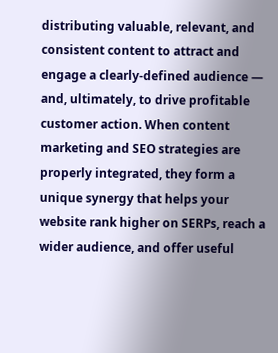distributing valuable, relevant, and consistent content to attract and engage a clearly-defined audience — and, ultimately, to drive profitable customer action. When content marketing and SEO strategies are properly integrated, they form a unique synergy that helps your website rank higher on SERPs, reach a wider audience, and offer useful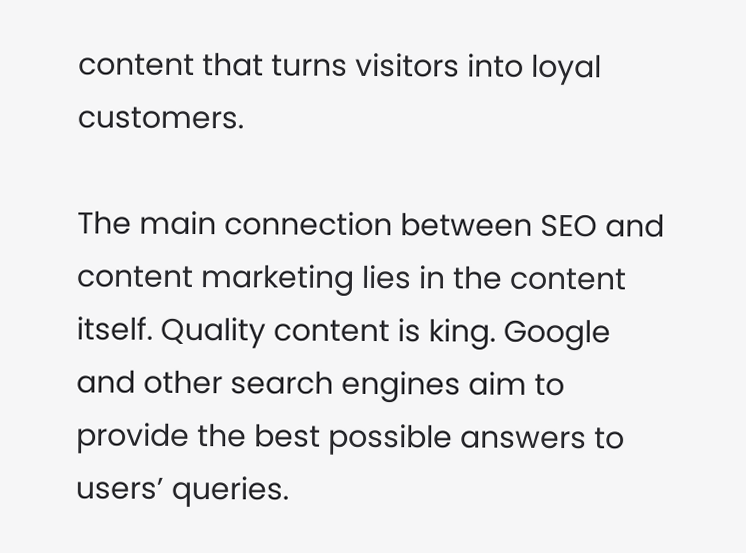content that turns visitors into loyal customers.

The main connection between SEO and content marketing lies in the content itself. Quality content is king. Google and other search engines aim to provide the best possible answers to users’ queries.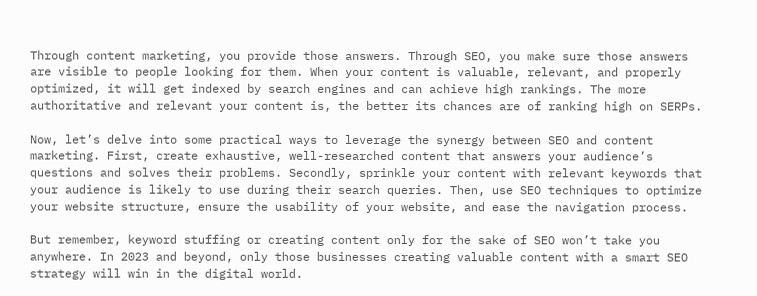Through content marketing, you provide those answers. Through SEO, you make sure those answers are visible to people looking for them. When your content is valuable, relevant, and properly optimized, it will get indexed by search engines and can achieve high rankings. The more authoritative and relevant your content is, the better its chances are of ranking high on SERPs.

Now, let’s delve into some practical ways to leverage the synergy between SEO and content marketing. First, create exhaustive, well-researched content that answers your audience’s questions and solves their problems. Secondly, sprinkle your content with relevant keywords that your audience is likely to use during their search queries. Then, use SEO techniques to optimize your website structure, ensure the usability of your website, and ease the navigation process.

But remember, keyword stuffing or creating content only for the sake of SEO won’t take you anywhere. In 2023 and beyond, only those businesses creating valuable content with a smart SEO strategy will win in the digital world.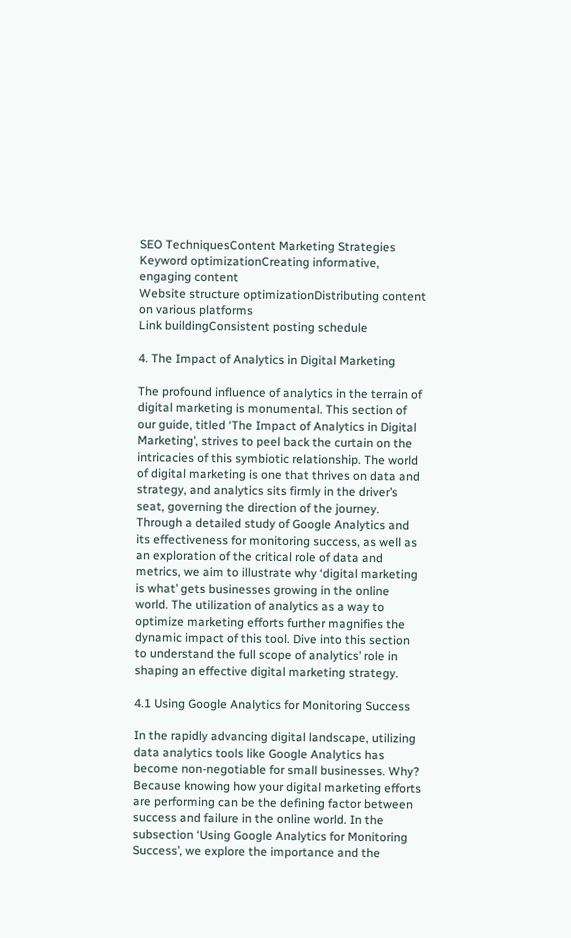SEO TechniquesContent Marketing Strategies
Keyword optimizationCreating informative, engaging content
Website structure optimizationDistributing content on various platforms
Link buildingConsistent posting schedule

4. The Impact of Analytics in Digital Marketing

The profound influence of analytics in the terrain of digital marketing is monumental. This section of our guide, titled ‘The Impact of Analytics in Digital Marketing’, strives to peel back the curtain on the intricacies of this symbiotic relationship. The world of digital marketing is one that thrives on data and strategy, and analytics sits firmly in the driver’s seat, governing the direction of the journey. Through a detailed study of Google Analytics and its effectiveness for monitoring success, as well as an exploration of the critical role of data and metrics, we aim to illustrate why ‘digital marketing is what’ gets businesses growing in the online world. The utilization of analytics as a way to optimize marketing efforts further magnifies the dynamic impact of this tool. Dive into this section to understand the full scope of analytics’ role in shaping an effective digital marketing strategy.

4.1 Using Google Analytics for Monitoring Success

In the rapidly advancing digital landscape, utilizing data analytics tools like Google Analytics has become non-negotiable for small businesses. Why? Because knowing how your digital marketing efforts are performing can be the defining factor between success and failure in the online world. In the subsection ‘Using Google Analytics for Monitoring Success’, we explore the importance and the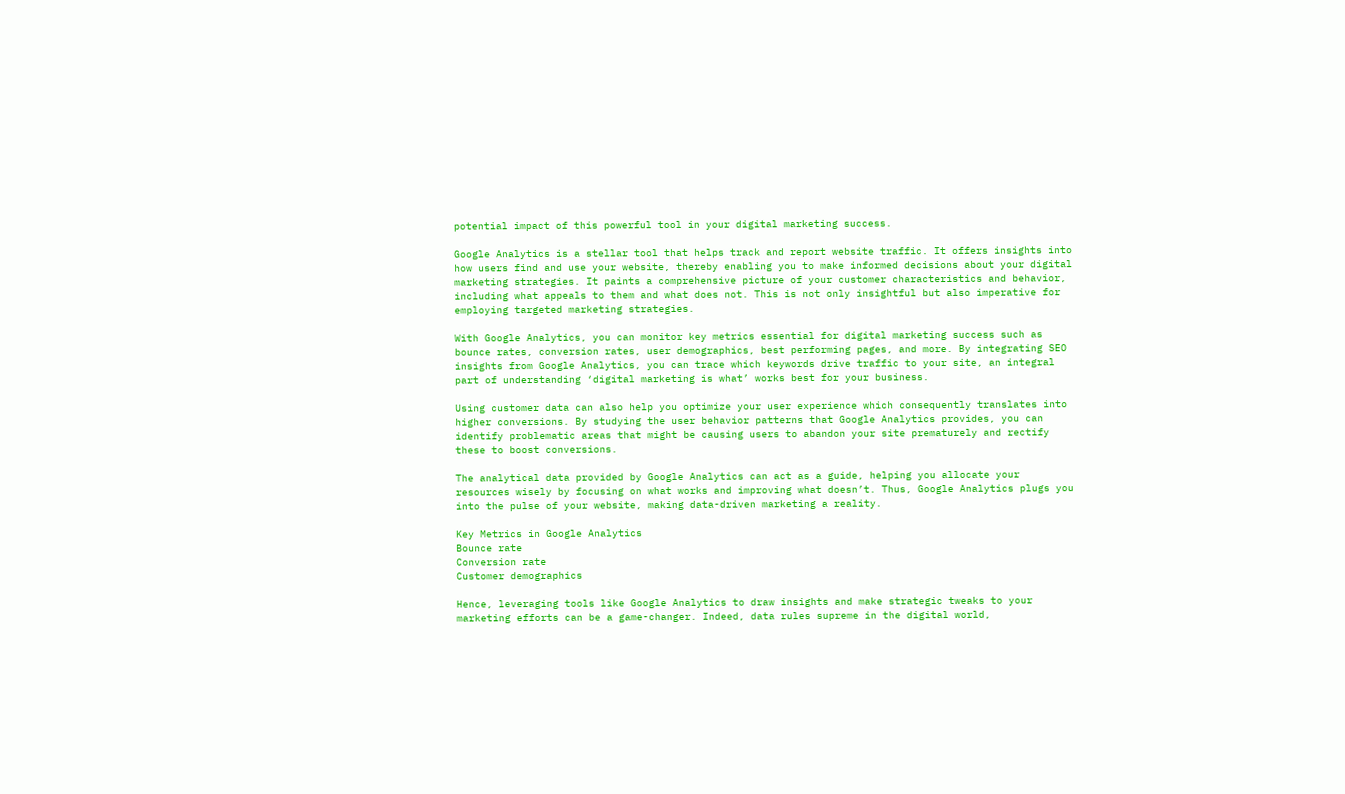potential impact of this powerful tool in your digital marketing success.

Google Analytics is a stellar tool that helps track and report website traffic. It offers insights into how users find and use your website, thereby enabling you to make informed decisions about your digital marketing strategies. It paints a comprehensive picture of your customer characteristics and behavior, including what appeals to them and what does not. This is not only insightful but also imperative for employing targeted marketing strategies.

With Google Analytics, you can monitor key metrics essential for digital marketing success such as bounce rates, conversion rates, user demographics, best performing pages, and more. By integrating SEO insights from Google Analytics, you can trace which keywords drive traffic to your site, an integral part of understanding ‘digital marketing is what’ works best for your business.

Using customer data can also help you optimize your user experience which consequently translates into higher conversions. By studying the user behavior patterns that Google Analytics provides, you can identify problematic areas that might be causing users to abandon your site prematurely and rectify these to boost conversions.

The analytical data provided by Google Analytics can act as a guide, helping you allocate your resources wisely by focusing on what works and improving what doesn’t. Thus, Google Analytics plugs you into the pulse of your website, making data-driven marketing a reality.

Key Metrics in Google Analytics
Bounce rate
Conversion rate
Customer demographics

Hence, leveraging tools like Google Analytics to draw insights and make strategic tweaks to your marketing efforts can be a game-changer. Indeed, data rules supreme in the digital world,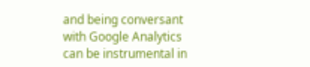and being conversant with Google Analytics can be instrumental in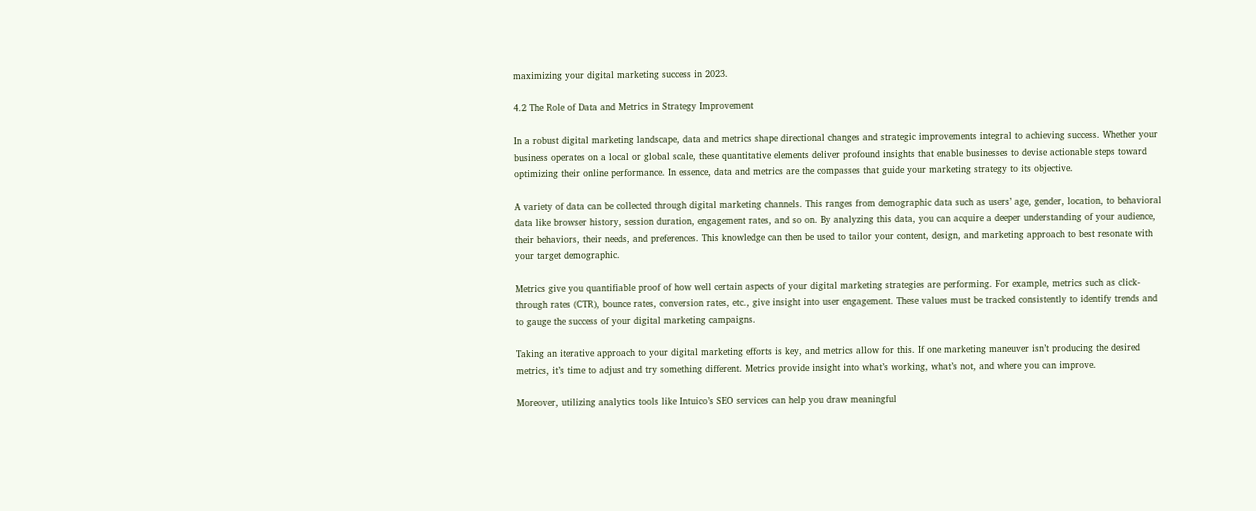maximizing your digital marketing success in 2023.

4.2 The Role of Data and Metrics in Strategy Improvement

In a robust digital marketing landscape, data and metrics shape directional changes and strategic improvements integral to achieving success. Whether your business operates on a local or global scale, these quantitative elements deliver profound insights that enable businesses to devise actionable steps toward optimizing their online performance. In essence, data and metrics are the compasses that guide your marketing strategy to its objective.

A variety of data can be collected through digital marketing channels. This ranges from demographic data such as users’ age, gender, location, to behavioral data like browser history, session duration, engagement rates, and so on. By analyzing this data, you can acquire a deeper understanding of your audience, their behaviors, their needs, and preferences. This knowledge can then be used to tailor your content, design, and marketing approach to best resonate with your target demographic.

Metrics give you quantifiable proof of how well certain aspects of your digital marketing strategies are performing. For example, metrics such as click-through rates (CTR), bounce rates, conversion rates, etc., give insight into user engagement. These values must be tracked consistently to identify trends and to gauge the success of your digital marketing campaigns.

Taking an iterative approach to your digital marketing efforts is key, and metrics allow for this. If one marketing maneuver isn’t producing the desired metrics, it’s time to adjust and try something different. Metrics provide insight into what’s working, what’s not, and where you can improve.

Moreover, utilizing analytics tools like Intuico’s SEO services can help you draw meaningful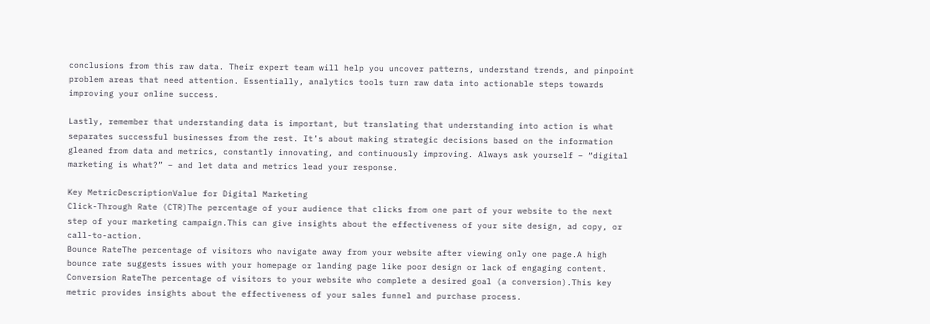conclusions from this raw data. Their expert team will help you uncover patterns, understand trends, and pinpoint problem areas that need attention. Essentially, analytics tools turn raw data into actionable steps towards improving your online success.

Lastly, remember that understanding data is important, but translating that understanding into action is what separates successful businesses from the rest. It’s about making strategic decisions based on the information gleaned from data and metrics, constantly innovating, and continuously improving. Always ask yourself – “digital marketing is what?” – and let data and metrics lead your response.

Key MetricDescriptionValue for Digital Marketing
Click-Through Rate (CTR)The percentage of your audience that clicks from one part of your website to the next step of your marketing campaign.This can give insights about the effectiveness of your site design, ad copy, or call-to-action.
Bounce RateThe percentage of visitors who navigate away from your website after viewing only one page.A high bounce rate suggests issues with your homepage or landing page like poor design or lack of engaging content.
Conversion RateThe percentage of visitors to your website who complete a desired goal (a conversion).This key metric provides insights about the effectiveness of your sales funnel and purchase process.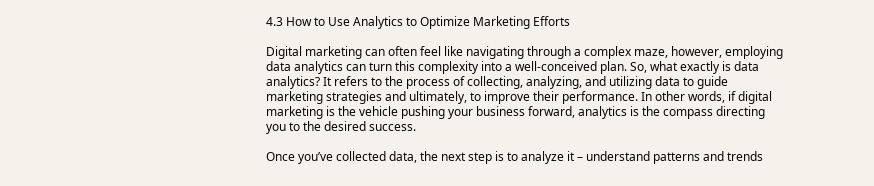4.3 How to Use Analytics to Optimize Marketing Efforts

Digital marketing can often feel like navigating through a complex maze, however, employing data analytics can turn this complexity into a well-conceived plan. So, what exactly is data analytics? It refers to the process of collecting, analyzing, and utilizing data to guide marketing strategies and ultimately, to improve their performance. In other words, if digital marketing is the vehicle pushing your business forward, analytics is the compass directing you to the desired success.

Once you’ve collected data, the next step is to analyze it – understand patterns and trends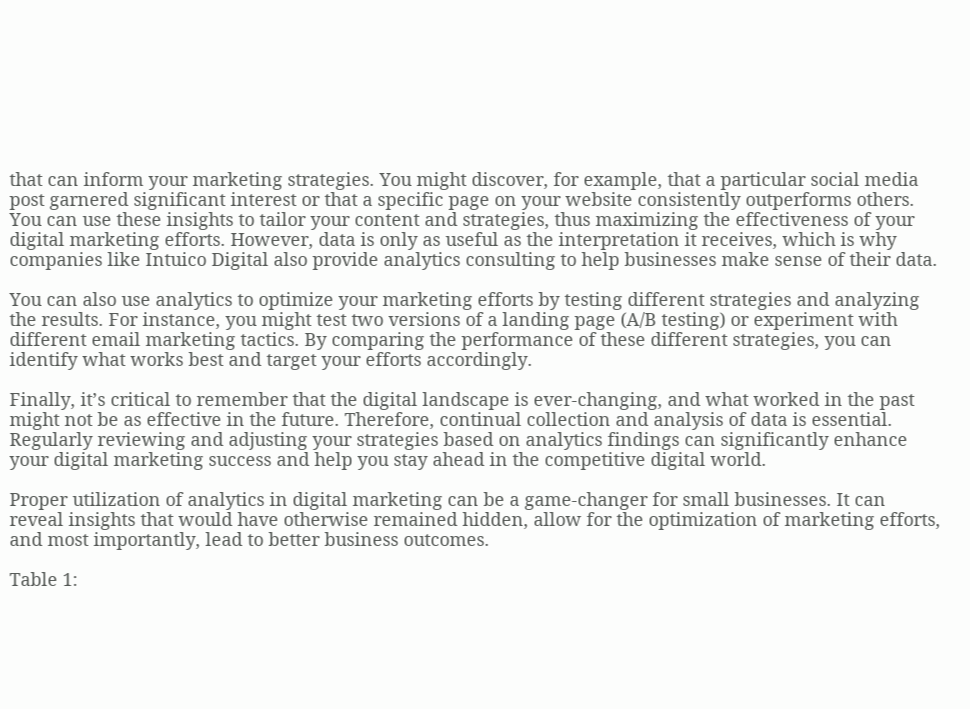that can inform your marketing strategies. You might discover, for example, that a particular social media post garnered significant interest or that a specific page on your website consistently outperforms others. You can use these insights to tailor your content and strategies, thus maximizing the effectiveness of your digital marketing efforts. However, data is only as useful as the interpretation it receives, which is why companies like Intuico Digital also provide analytics consulting to help businesses make sense of their data.

You can also use analytics to optimize your marketing efforts by testing different strategies and analyzing the results. For instance, you might test two versions of a landing page (A/B testing) or experiment with different email marketing tactics. By comparing the performance of these different strategies, you can identify what works best and target your efforts accordingly.

Finally, it’s critical to remember that the digital landscape is ever-changing, and what worked in the past might not be as effective in the future. Therefore, continual collection and analysis of data is essential. Regularly reviewing and adjusting your strategies based on analytics findings can significantly enhance your digital marketing success and help you stay ahead in the competitive digital world.

Proper utilization of analytics in digital marketing can be a game-changer for small businesses. It can reveal insights that would have otherwise remained hidden, allow for the optimization of marketing efforts, and most importantly, lead to better business outcomes.

Table 1: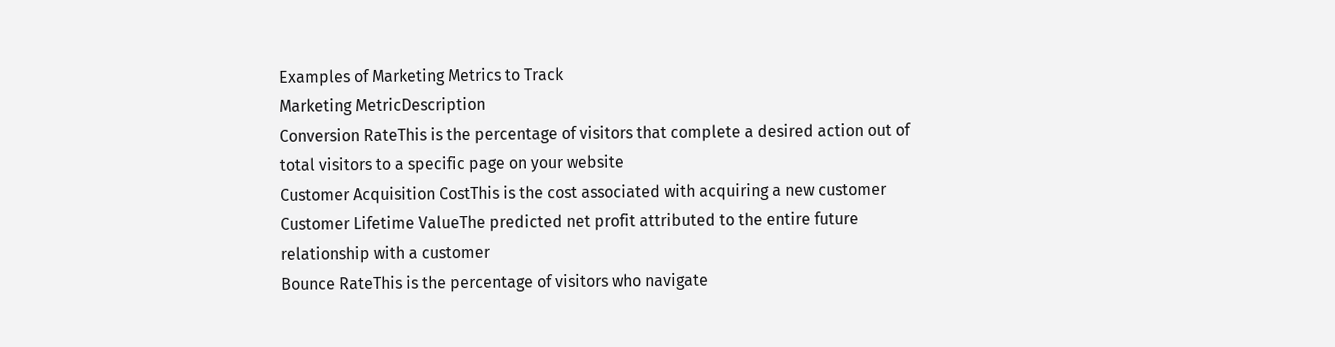Examples of Marketing Metrics to Track
Marketing MetricDescription
Conversion RateThis is the percentage of visitors that complete a desired action out of total visitors to a specific page on your website
Customer Acquisition CostThis is the cost associated with acquiring a new customer
Customer Lifetime ValueThe predicted net profit attributed to the entire future relationship with a customer
Bounce RateThis is the percentage of visitors who navigate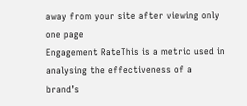away from your site after viewing only one page
Engagement RateThis is a metric used in analysing the effectiveness of a brand’s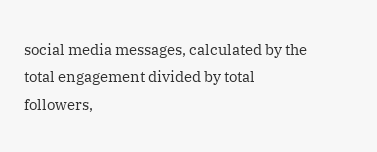social media messages, calculated by the total engagement divided by total followers,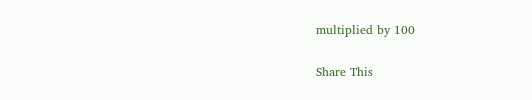multiplied by 100

Share This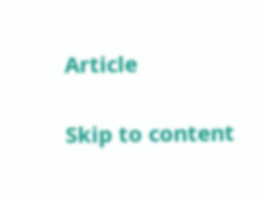Article

Skip to content